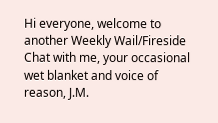Hi everyone, welcome to another Weekly Wail/Fireside Chat with me, your occasional wet blanket and voice of reason, J.M.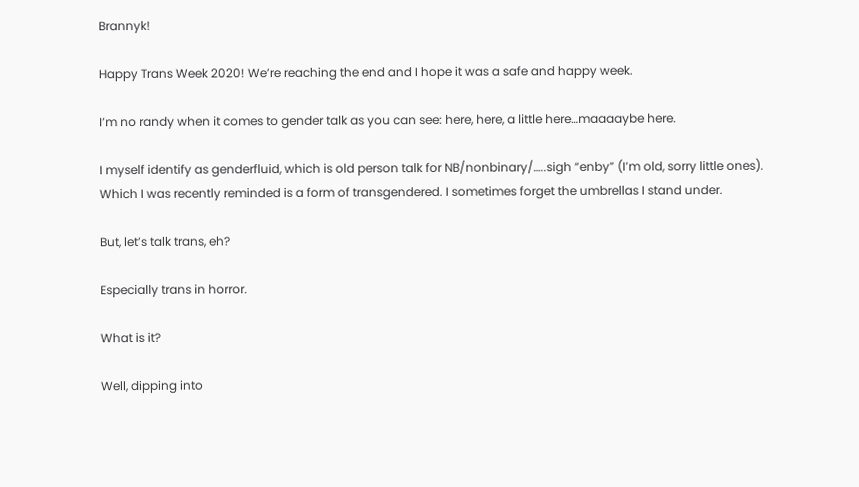Brannyk!

Happy Trans Week 2020! We’re reaching the end and I hope it was a safe and happy week.

I’m no randy when it comes to gender talk as you can see: here, here, a little here…maaaaybe here.

I myself identify as genderfluid, which is old person talk for NB/nonbinary/…..sigh “enby” (I’m old, sorry little ones). Which I was recently reminded is a form of transgendered. I sometimes forget the umbrellas I stand under.

But, let’s talk trans, eh?

Especially trans in horror.

What is it?

Well, dipping into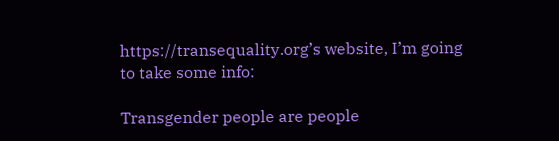https://transequality.org’s website, I’m going to take some info:

Transgender people are people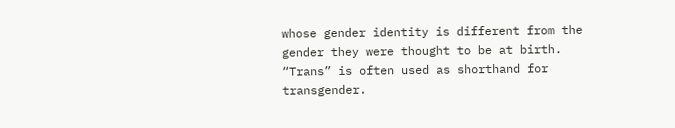whose gender identity is different from the gender they were thought to be at birth. “Trans” is often used as shorthand for transgender.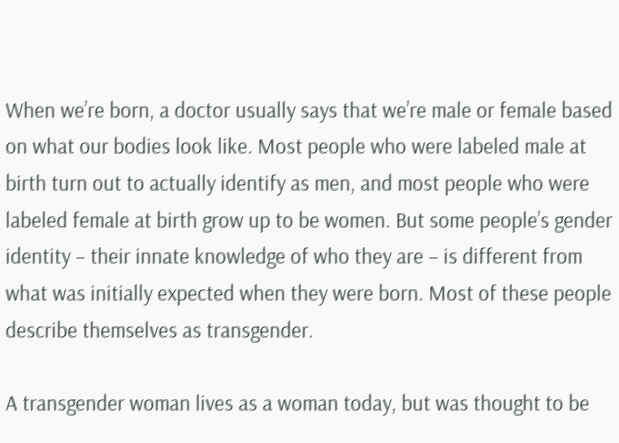When we’re born, a doctor usually says that we’re male or female based on what our bodies look like. Most people who were labeled male at birth turn out to actually identify as men, and most people who were labeled female at birth grow up to be women. But some people’s gender identity – their innate knowledge of who they are – is different from what was initially expected when they were born. Most of these people describe themselves as transgender.

A transgender woman lives as a woman today, but was thought to be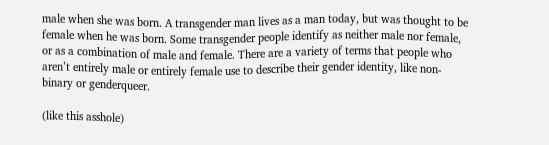male when she was born. A transgender man lives as a man today, but was thought to be female when he was born. Some transgender people identify as neither male nor female, or as a combination of male and female. There are a variety of terms that people who aren’t entirely male or entirely female use to describe their gender identity, like non-binary or genderqueer.

(like this asshole)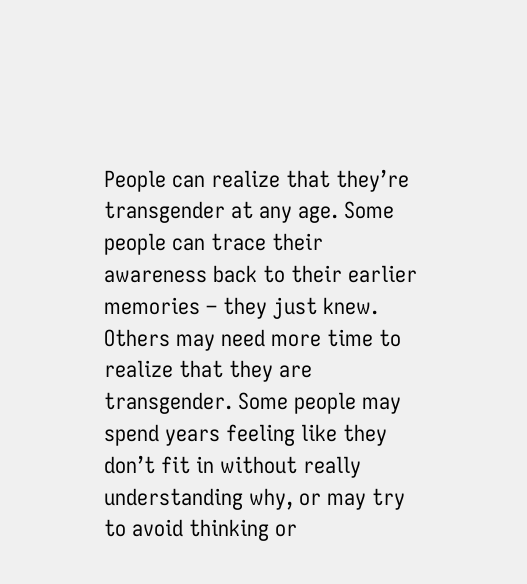People can realize that they’re transgender at any age. Some people can trace their awareness back to their earlier memories – they just knew. Others may need more time to realize that they are transgender. Some people may spend years feeling like they don’t fit in without really understanding why, or may try to avoid thinking or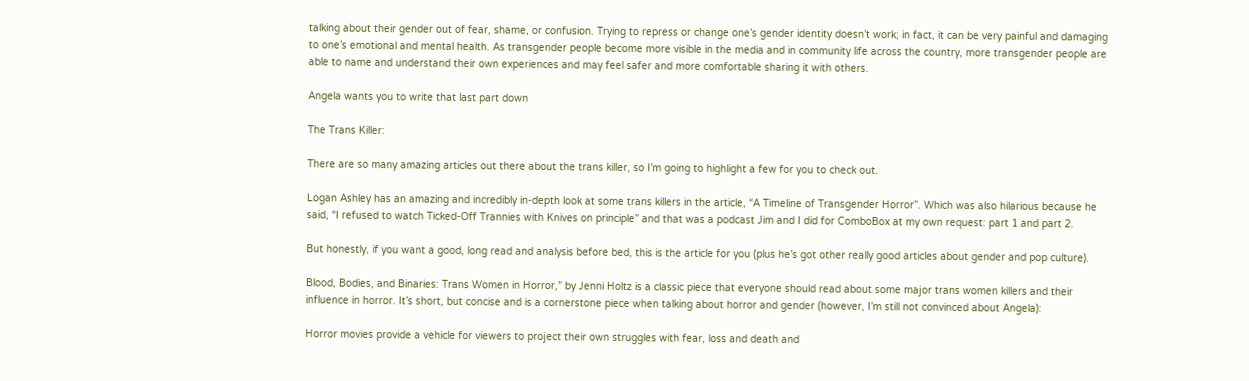talking about their gender out of fear, shame, or confusion. Trying to repress or change one’s gender identity doesn’t work; in fact, it can be very painful and damaging to one’s emotional and mental health. As transgender people become more visible in the media and in community life across the country, more transgender people are able to name and understand their own experiences and may feel safer and more comfortable sharing it with others.

Angela wants you to write that last part down

The Trans Killer:

There are so many amazing articles out there about the trans killer, so I’m going to highlight a few for you to check out.

Logan Ashley has an amazing and incredibly in-depth look at some trans killers in the article, “A Timeline of Transgender Horror”. Which was also hilarious because he said, “I refused to watch Ticked-Off Trannies with Knives on principle” and that was a podcast Jim and I did for ComboBox at my own request: part 1 and part 2.

But honestly, if you want a good, long read and analysis before bed, this is the article for you (plus he’s got other really good articles about gender and pop culture).

Blood, Bodies, and Binaries: Trans Women in Horror,” by Jenni Holtz is a classic piece that everyone should read about some major trans women killers and their influence in horror. It’s short, but concise and is a cornerstone piece when talking about horror and gender (however, I’m still not convinced about Angela):

Horror movies provide a vehicle for viewers to project their own struggles with fear, loss and death and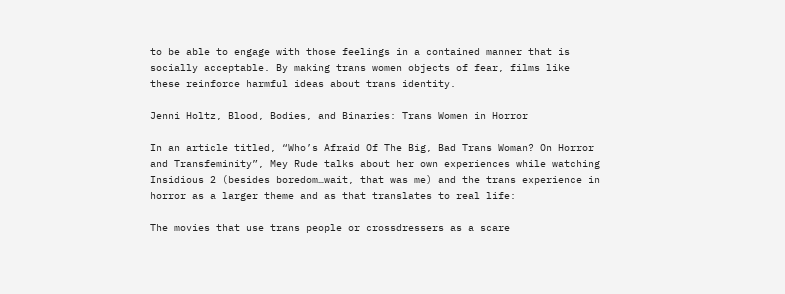to be able to engage with those feelings in a contained manner that is socially acceptable. By making trans women objects of fear, films like these reinforce harmful ideas about trans identity.

Jenni Holtz, Blood, Bodies, and Binaries: Trans Women in Horror

In an article titled, “Who’s Afraid Of The Big, Bad Trans Woman? On Horror and Transfeminity”, Mey Rude talks about her own experiences while watching Insidious 2 (besides boredom…wait, that was me) and the trans experience in horror as a larger theme and as that translates to real life:

The movies that use trans people or crossdressers as a scare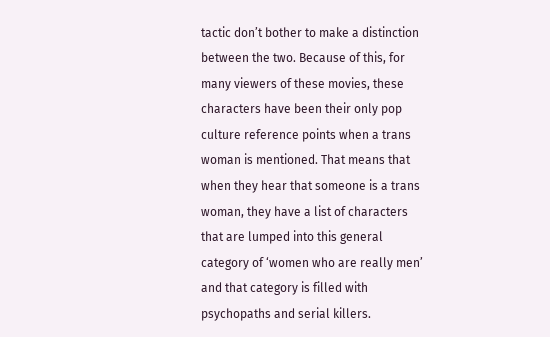tactic don’t bother to make a distinction between the two. Because of this, for many viewers of these movies, these characters have been their only pop culture reference points when a trans woman is mentioned. That means that when they hear that someone is a trans woman, they have a list of characters that are lumped into this general category of ‘women who are really men’ and that category is filled with psychopaths and serial killers.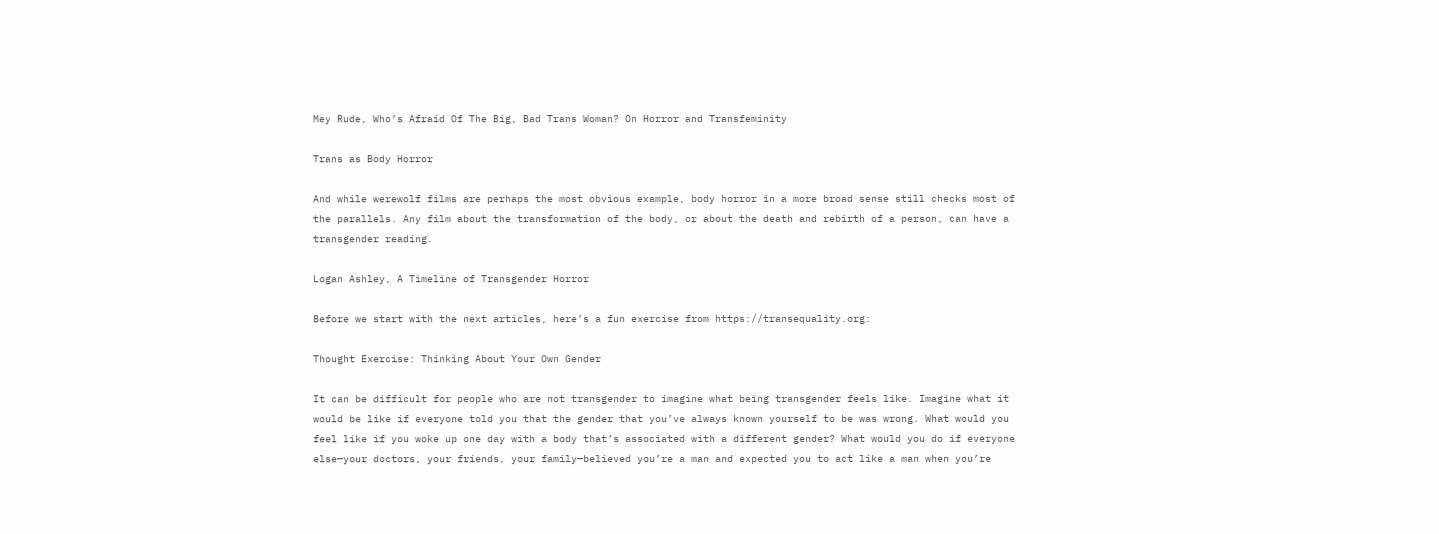Mey Rude, Who’s Afraid Of The Big, Bad Trans Woman? On Horror and Transfeminity

Trans as Body Horror

And while werewolf films are perhaps the most obvious example, body horror in a more broad sense still checks most of the parallels. Any film about the transformation of the body, or about the death and rebirth of a person, can have a transgender reading.

Logan Ashley, A Timeline of Transgender Horror

Before we start with the next articles, here’s a fun exercise from https://transequality.org:

Thought Exercise: Thinking About Your Own Gender

It can be difficult for people who are not transgender to imagine what being transgender feels like. Imagine what it would be like if everyone told you that the gender that you’ve always known yourself to be was wrong. What would you feel like if you woke up one day with a body that’s associated with a different gender? What would you do if everyone else—your doctors, your friends, your family—believed you’re a man and expected you to act like a man when you’re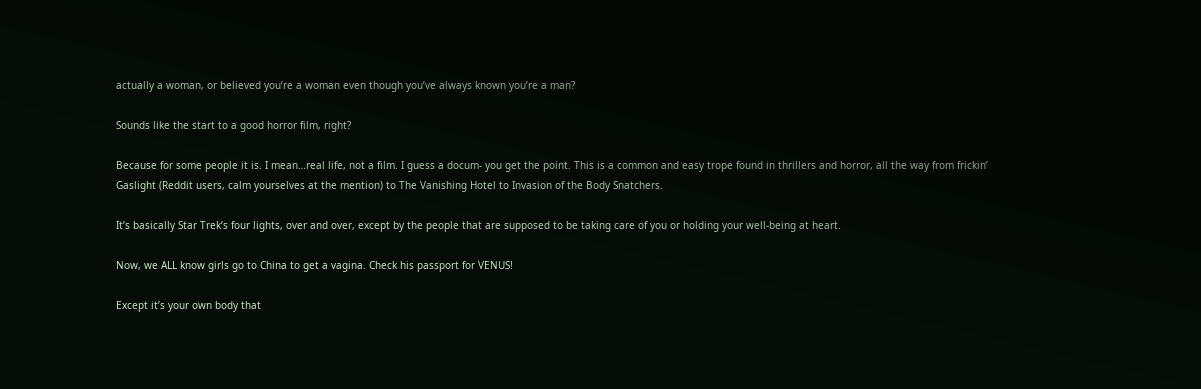actually a woman, or believed you’re a woman even though you’ve always known you’re a man?

Sounds like the start to a good horror film, right?

Because for some people it is. I mean…real life, not a film. I guess a docum- you get the point. This is a common and easy trope found in thrillers and horror, all the way from frickin’ Gaslight (Reddit users, calm yourselves at the mention) to The Vanishing Hotel to Invasion of the Body Snatchers.

It’s basically Star Trek’s four lights, over and over, except by the people that are supposed to be taking care of you or holding your well-being at heart.

Now, we ALL know girls go to China to get a vagina. Check his passport for VENUS!

Except it’s your own body that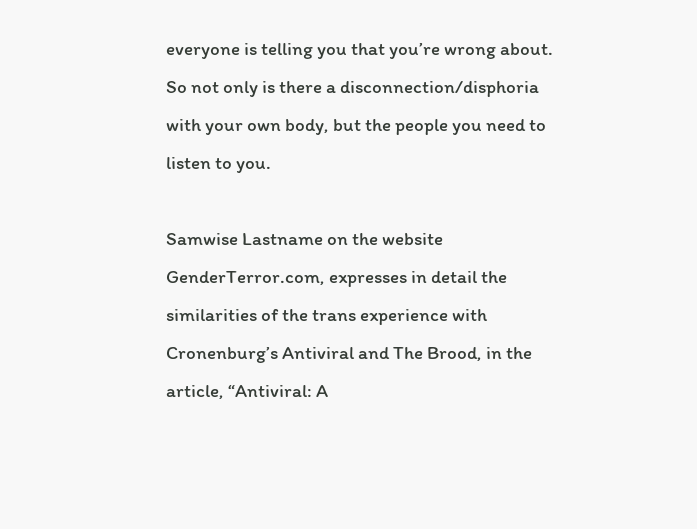everyone is telling you that you’re wrong about. So not only is there a disconnection/disphoria with your own body, but the people you need to listen to you.

Samwise Lastname on the website GenderTerror.com, expresses in detail the similarities of the trans experience with Cronenburg’s Antiviral and The Brood, in the article, “Antiviral: A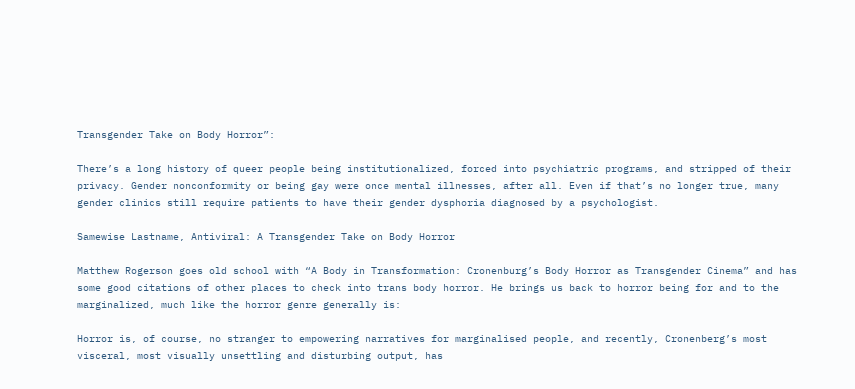Transgender Take on Body Horror”:

There’s a long history of queer people being institutionalized, forced into psychiatric programs, and stripped of their privacy. Gender nonconformity or being gay were once mental illnesses, after all. Even if that’s no longer true, many gender clinics still require patients to have their gender dysphoria diagnosed by a psychologist.

Samewise Lastname, Antiviral: A Transgender Take on Body Horror

Matthew Rogerson goes old school with “A Body in Transformation: Cronenburg’s Body Horror as Transgender Cinema” and has some good citations of other places to check into trans body horror. He brings us back to horror being for and to the marginalized, much like the horror genre generally is:

Horror is, of course, no stranger to empowering narratives for marginalised people, and recently, Cronenberg’s most visceral, most visually unsettling and disturbing output, has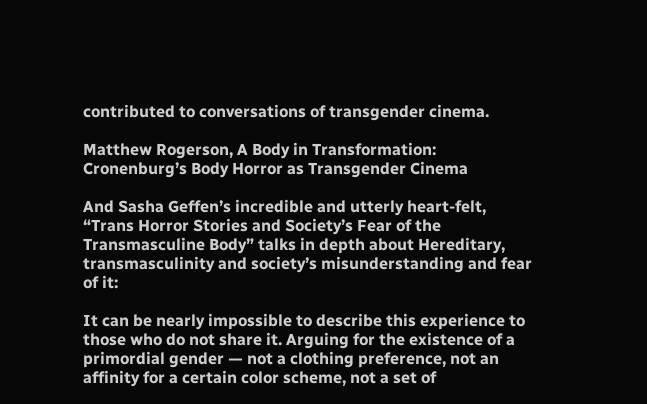contributed to conversations of transgender cinema.

Matthew Rogerson, A Body in Transformation: Cronenburg’s Body Horror as Transgender Cinema

And Sasha Geffen’s incredible and utterly heart-felt, “Trans Horror Stories and Society’s Fear of the Transmasculine Body” talks in depth about Hereditary, transmasculinity and society’s misunderstanding and fear of it:

It can be nearly impossible to describe this experience to those who do not share it. Arguing for the existence of a primordial gender — not a clothing preference, not an affinity for a certain color scheme, not a set of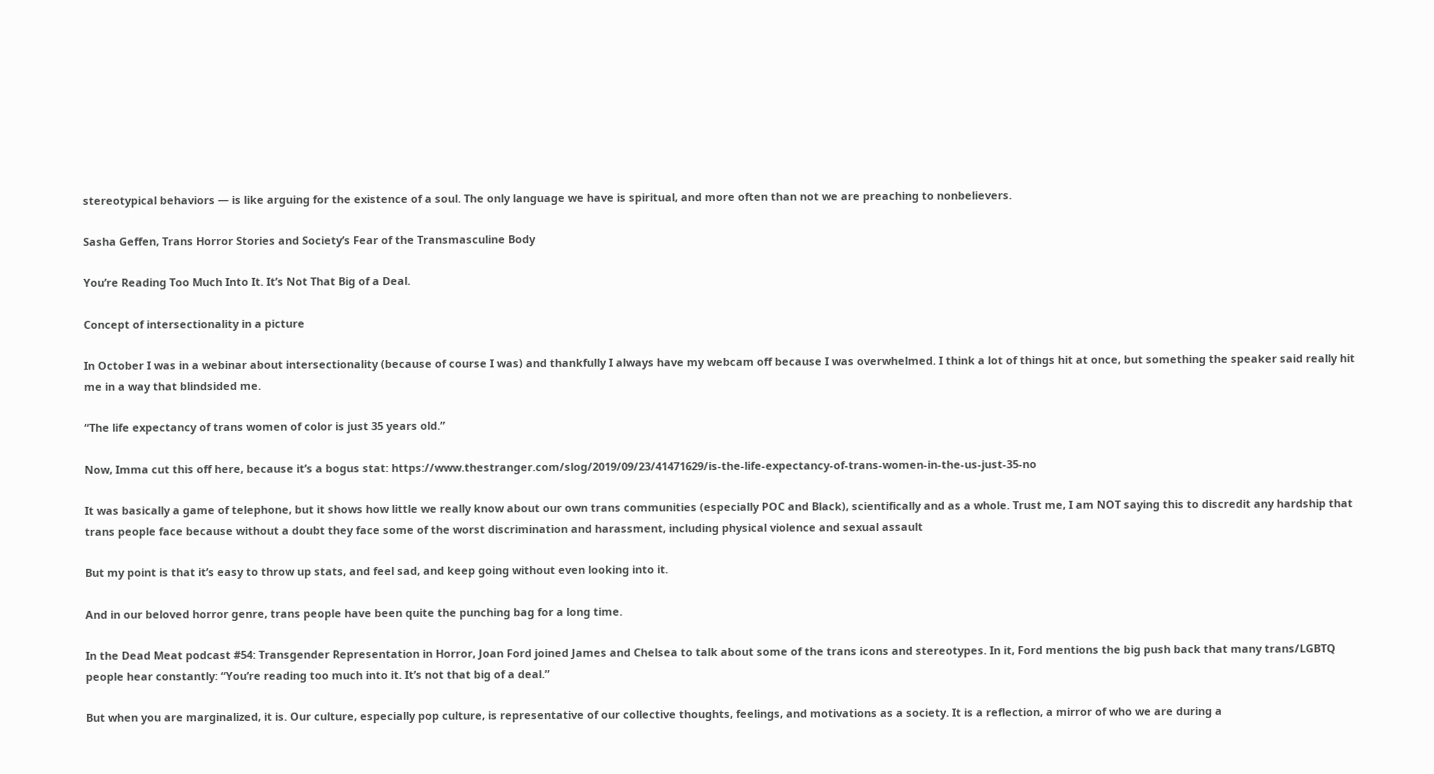stereotypical behaviors — is like arguing for the existence of a soul. The only language we have is spiritual, and more often than not we are preaching to nonbelievers.

Sasha Geffen, Trans Horror Stories and Society’s Fear of the Transmasculine Body

You’re Reading Too Much Into It. It’s Not That Big of a Deal.

Concept of intersectionality in a picture

In October I was in a webinar about intersectionality (because of course I was) and thankfully I always have my webcam off because I was overwhelmed. I think a lot of things hit at once, but something the speaker said really hit me in a way that blindsided me.

“The life expectancy of trans women of color is just 35 years old.”

Now, Imma cut this off here, because it’s a bogus stat: https://www.thestranger.com/slog/2019/09/23/41471629/is-the-life-expectancy-of-trans-women-in-the-us-just-35-no

It was basically a game of telephone, but it shows how little we really know about our own trans communities (especially POC and Black), scientifically and as a whole. Trust me, I am NOT saying this to discredit any hardship that trans people face because without a doubt they face some of the worst discrimination and harassment, including physical violence and sexual assault

But my point is that it’s easy to throw up stats, and feel sad, and keep going without even looking into it.

And in our beloved horror genre, trans people have been quite the punching bag for a long time.

In the Dead Meat podcast #54: Transgender Representation in Horror, Joan Ford joined James and Chelsea to talk about some of the trans icons and stereotypes. In it, Ford mentions the big push back that many trans/LGBTQ people hear constantly: “You’re reading too much into it. It’s not that big of a deal.”

But when you are marginalized, it is. Our culture, especially pop culture, is representative of our collective thoughts, feelings, and motivations as a society. It is a reflection, a mirror of who we are during a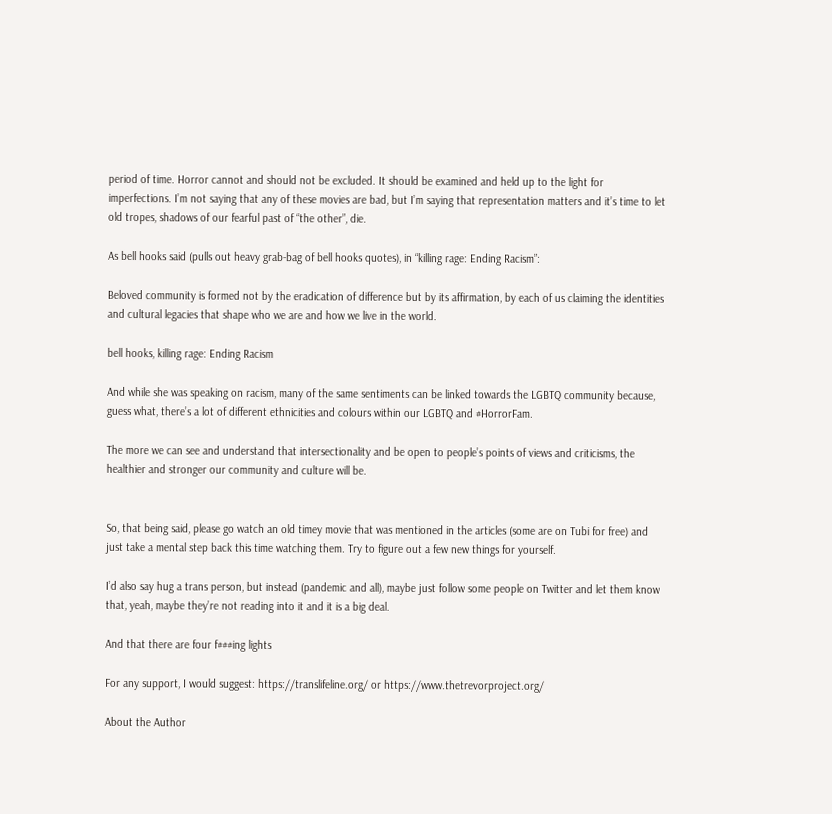period of time. Horror cannot and should not be excluded. It should be examined and held up to the light for imperfections. I’m not saying that any of these movies are bad, but I’m saying that representation matters and it’s time to let old tropes, shadows of our fearful past of “the other”, die.

As bell hooks said (pulls out heavy grab-bag of bell hooks quotes), in “killing rage: Ending Racism”:

Beloved community is formed not by the eradication of difference but by its affirmation, by each of us claiming the identities and cultural legacies that shape who we are and how we live in the world.

bell hooks, killing rage: Ending Racism

And while she was speaking on racism, many of the same sentiments can be linked towards the LGBTQ community because, guess what, there’s a lot of different ethnicities and colours within our LGBTQ and #HorrorFam.

The more we can see and understand that intersectionality and be open to people’s points of views and criticisms, the healthier and stronger our community and culture will be.


So, that being said, please go watch an old timey movie that was mentioned in the articles (some are on Tubi for free) and just take a mental step back this time watching them. Try to figure out a few new things for yourself.

I’d also say hug a trans person, but instead (pandemic and all), maybe just follow some people on Twitter and let them know that, yeah, maybe they’re not reading into it and it is a big deal.

And that there are four f###ing lights

For any support, I would suggest: https://translifeline.org/ or https://www.thetrevorproject.org/

About the Author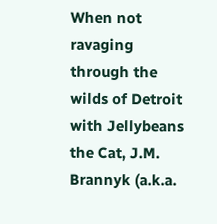When not ravaging through the wilds of Detroit with Jellybeans the Cat, J.M. Brannyk (a.k.a.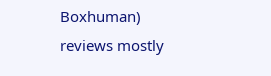Boxhuman) reviews mostly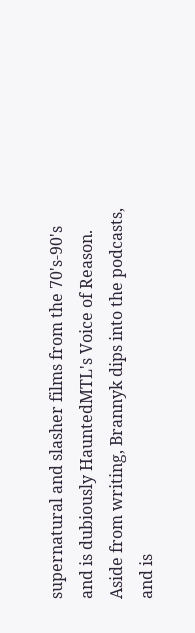supernatural and slasher films from the 70's-90's and is dubiously HauntedMTL's Voice of Reason. Aside from writing, Brannyk dips into the podcasts, and is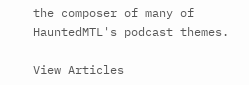the composer of many of HauntedMTL's podcast themes.

View Articles